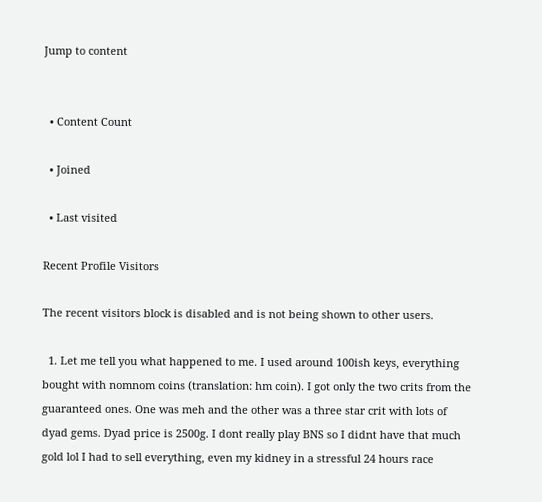Jump to content


  • Content Count

  • Joined

  • Last visited

Recent Profile Visitors

The recent visitors block is disabled and is not being shown to other users.

  1. Let me tell you what happened to me. I used around 100ish keys, everything bought with nomnom coins (translation: hm coin). I got only the two crits from the guaranteed ones. One was meh and the other was a three star crit with lots of dyad gems. Dyad price is 2500g. I dont really play BNS so I didnt have that much gold lol I had to sell everything, even my kidney in a stressful 24 hours race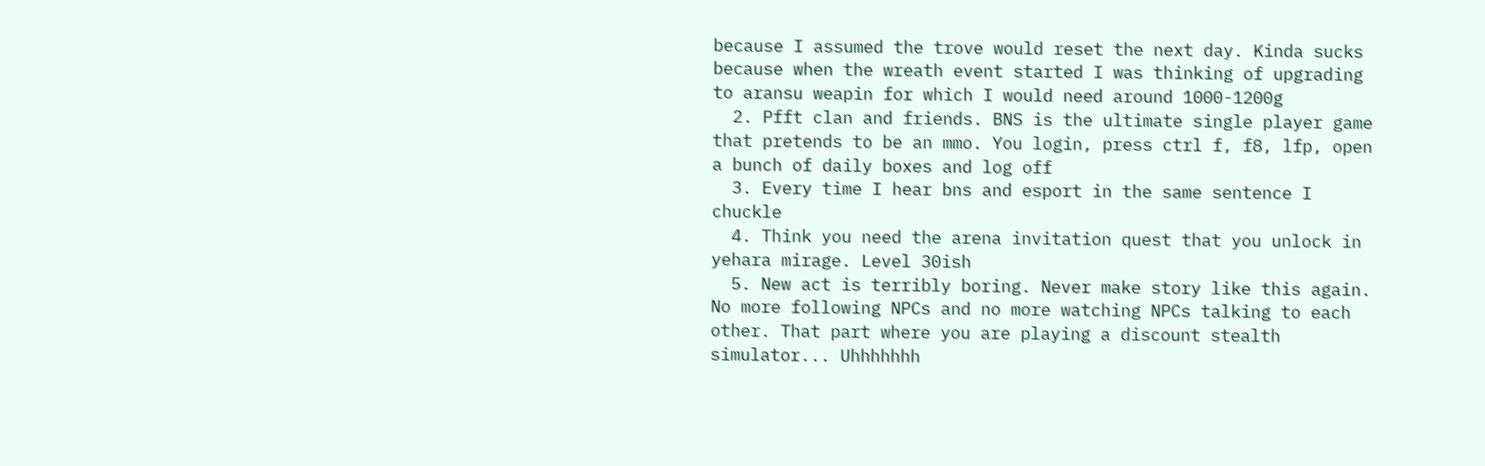because I assumed the trove would reset the next day. Kinda sucks because when the wreath event started I was thinking of upgrading to aransu weapin for which I would need around 1000-1200g
  2. Pfft clan and friends. BNS is the ultimate single player game that pretends to be an mmo. You login, press ctrl f, f8, lfp, open a bunch of daily boxes and log off
  3. Every time I hear bns and esport in the same sentence I chuckle
  4. Think you need the arena invitation quest that you unlock in yehara mirage. Level 30ish
  5. New act is terribly boring. Never make story like this again. No more following NPCs and no more watching NPCs talking to each other. That part where you are playing a discount stealth simulator... Uhhhhhhh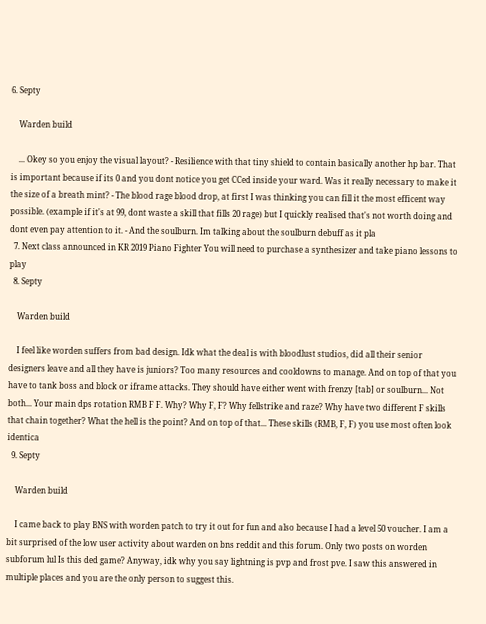6. Septy

    Warden build

    ... Okey so you enjoy the visual layout? - Resilience with that tiny shield to contain basically another hp bar. That is important because if its 0 and you dont notice you get CCed inside your ward. Was it really necessary to make it the size of a breath mint? - The blood rage blood drop, at first I was thinking you can fill it the most efficent way possible. (example if it's at 99, dont waste a skill that fills 20 rage) but I quickly realised that's not worth doing and dont even pay attention to it. - And the soulburn. Im talking about the soulburn debuff as it pla
  7. Next class announced in KR 2019 Piano Fighter You will need to purchase a synthesizer and take piano lessons to play
  8. Septy

    Warden build

    I feel like worden suffers from bad design. Idk what the deal is with bloodlust studios, did all their senior designers leave and all they have is juniors? Too many resources and cooldowns to manage. And on top of that you have to tank boss and block or iframe attacks. They should have either went with frenzy [tab] or soulburn... Not both... Your main dps rotation RMB F F. Why? Why F, F? Why fellstrike and raze? Why have two different F skills that chain together? What the hell is the point? And on top of that... These skills (RMB, F, F) you use most often look identica
  9. Septy

    Warden build

    I came back to play BNS with worden patch to try it out for fun and also because I had a level 50 voucher. I am a bit surprised of the low user activity about warden on bns reddit and this forum. Only two posts on worden subforum lul Is this ded game? Anyway, idk why you say lightning is pvp and frost pve. I saw this answered in multiple places and you are the only person to suggest this.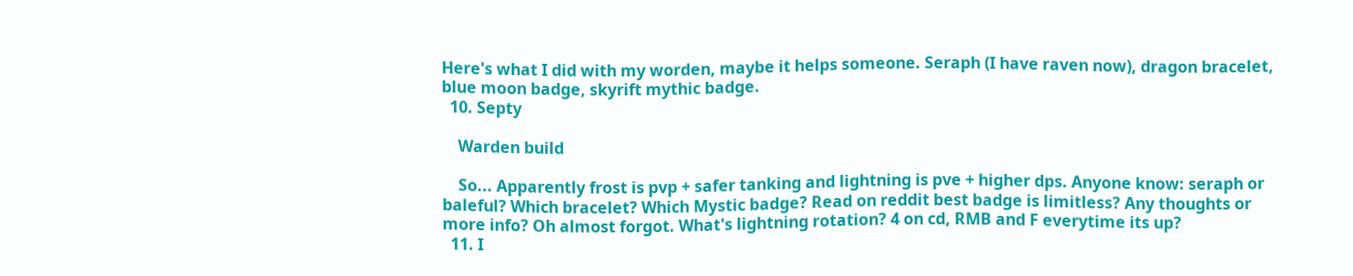Here's what I did with my worden, maybe it helps someone. Seraph (I have raven now), dragon bracelet, blue moon badge, skyrift mythic badge.
  10. Septy

    Warden build

    So... Apparently frost is pvp + safer tanking and lightning is pve + higher dps. Anyone know: seraph or baleful? Which bracelet? Which Mystic badge? Read on reddit best badge is limitless? Any thoughts or more info? Oh almost forgot. What's lightning rotation? 4 on cd, RMB and F everytime its up?
  11. I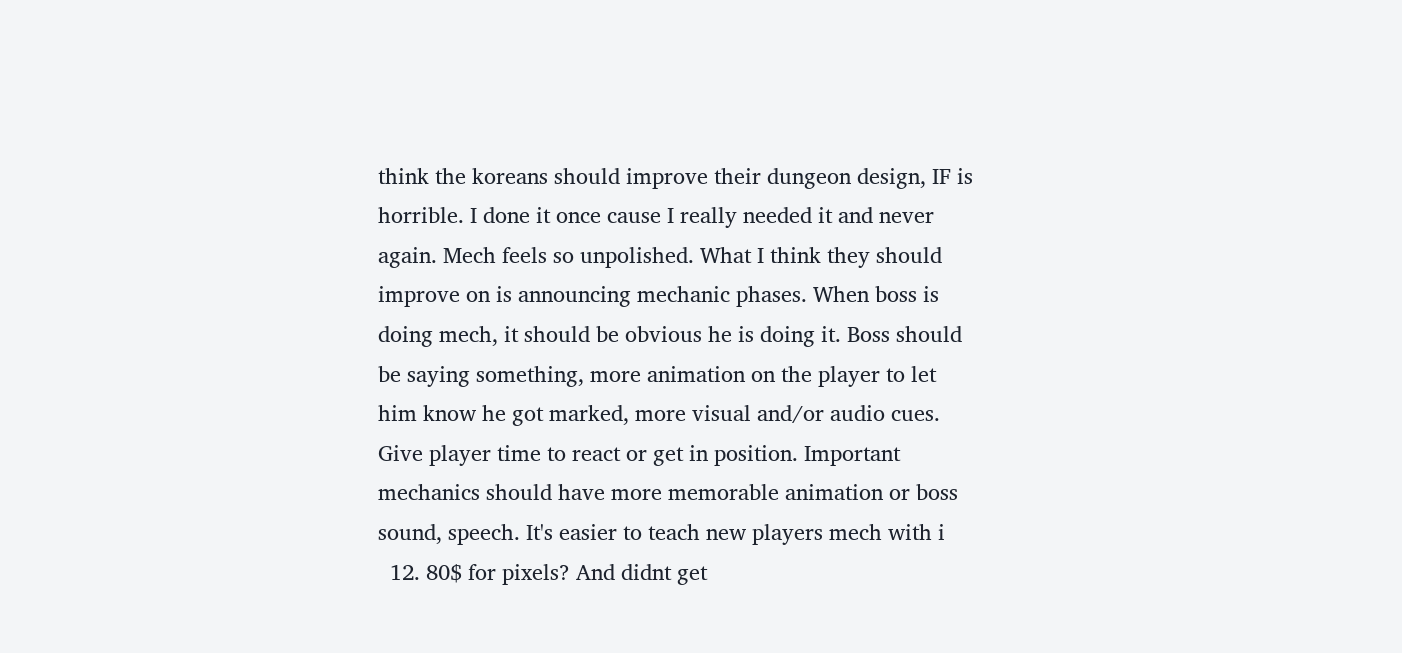think the koreans should improve their dungeon design, IF is horrible. I done it once cause I really needed it and never again. Mech feels so unpolished. What I think they should improve on is announcing mechanic phases. When boss is doing mech, it should be obvious he is doing it. Boss should be saying something, more animation on the player to let him know he got marked, more visual and/or audio cues. Give player time to react or get in position. Important mechanics should have more memorable animation or boss sound, speech. It's easier to teach new players mech with i
  12. 80$ for pixels? And didnt get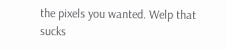the pixels you wanted. Welp that sucks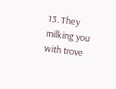13. They milking you with trove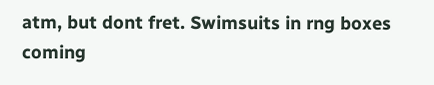atm, but dont fret. Swimsuits in rng boxes coming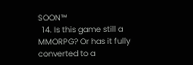SOON™
  14. Is this game still a MMORPG? Or has it fully converted to a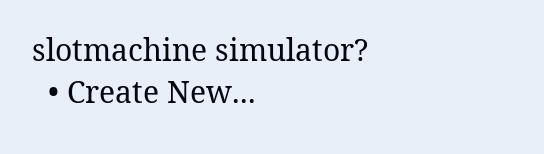slotmachine simulator?
  • Create New...